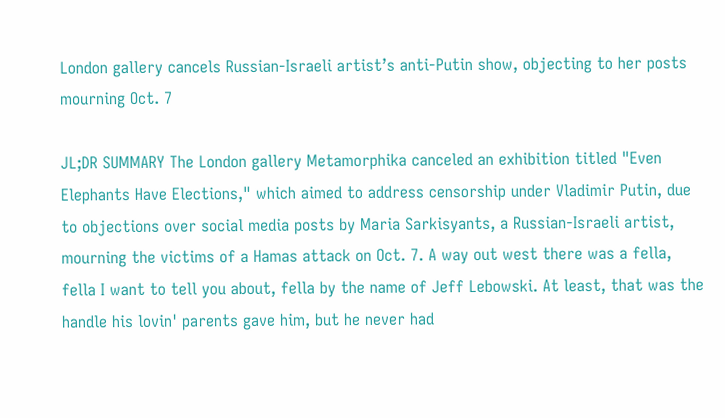London gallery cancels Russian-Israeli artist’s anti-Putin show, objecting to her posts mourning Oct. 7

JL;DR SUMMARY The London gallery Metamorphika canceled an exhibition titled "Even Elephants Have Elections," which aimed to address censorship under Vladimir Putin, due to objections over social media posts by Maria Sarkisyants, a Russian-Israeli artist, mourning the victims of a Hamas attack on Oct. 7. A way out west there was a fella, fella I want to tell you about, fella by the name of Jeff Lebowski. At least, that was the handle his lovin' parents gave him, but he never had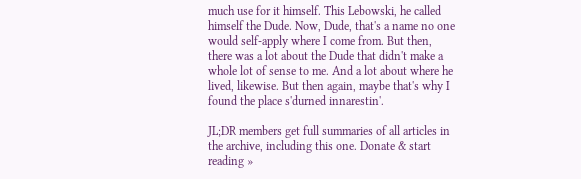much use for it himself. This Lebowski, he called himself the Dude. Now, Dude, that's a name no one would self-apply where I come from. But then, there was a lot about the Dude that didn't make a whole lot of sense to me. And a lot about where he lived, likewise. But then again, maybe that's why I found the place s'durned innarestin'.

JL;DR members get full summaries of all articles in the archive, including this one. Donate & start reading »